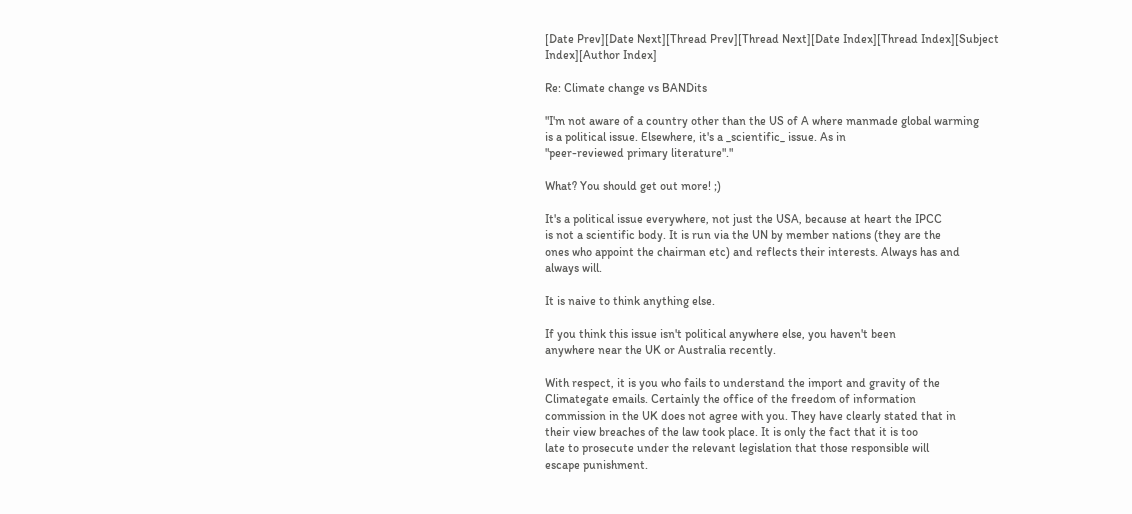[Date Prev][Date Next][Thread Prev][Thread Next][Date Index][Thread Index][Subject Index][Author Index]

Re: Climate change vs BANDits

"I'm not aware of a country other than the US of A where manmade global warming
is a political issue. Elsewhere, it's a _scientific_ issue. As in
"peer-reviewed primary literature"."

What? You should get out more! ;)

It's a political issue everywhere, not just the USA, because at heart the IPCC
is not a scientific body. It is run via the UN by member nations (they are the
ones who appoint the chairman etc) and reflects their interests. Always has and
always will.

It is naive to think anything else.

If you think this issue isn't political anywhere else, you haven't been
anywhere near the UK or Australia recently.

With respect, it is you who fails to understand the import and gravity of the
Climategate emails. Certainly the office of the freedom of information
commission in the UK does not agree with you. They have clearly stated that in
their view breaches of the law took place. It is only the fact that it is too
late to prosecute under the relevant legislation that those responsible will
escape punishment.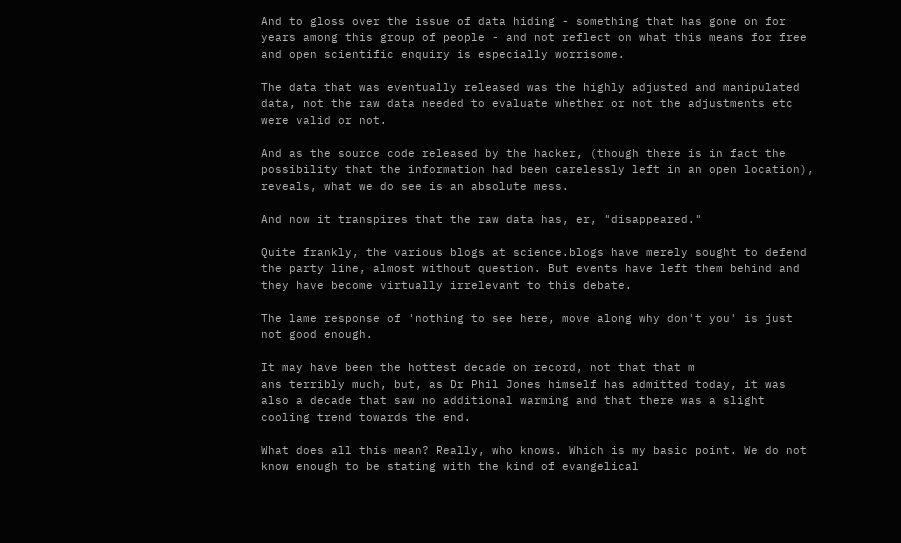And to gloss over the issue of data hiding - something that has gone on for
years among this group of people - and not reflect on what this means for free
and open scientific enquiry is especially worrisome.

The data that was eventually released was the highly adjusted and manipulated
data, not the raw data needed to evaluate whether or not the adjustments etc
were valid or not.

And as the source code released by the hacker, (though there is in fact the
possibility that the information had been carelessly left in an open location),
reveals, what we do see is an absolute mess.

And now it transpires that the raw data has, er, "disappeared."

Quite frankly, the various blogs at science.blogs have merely sought to defend
the party line, almost without question. But events have left them behind and
they have become virtually irrelevant to this debate.

The lame response of 'nothing to see here, move along why don't you' is just
not good enough.

It may have been the hottest decade on record, not that that m
ans terribly much, but, as Dr Phil Jones himself has admitted today, it was
also a decade that saw no additional warming and that there was a slight
cooling trend towards the end.

What does all this mean? Really, who knows. Which is my basic point. We do not
know enough to be stating with the kind of evangelical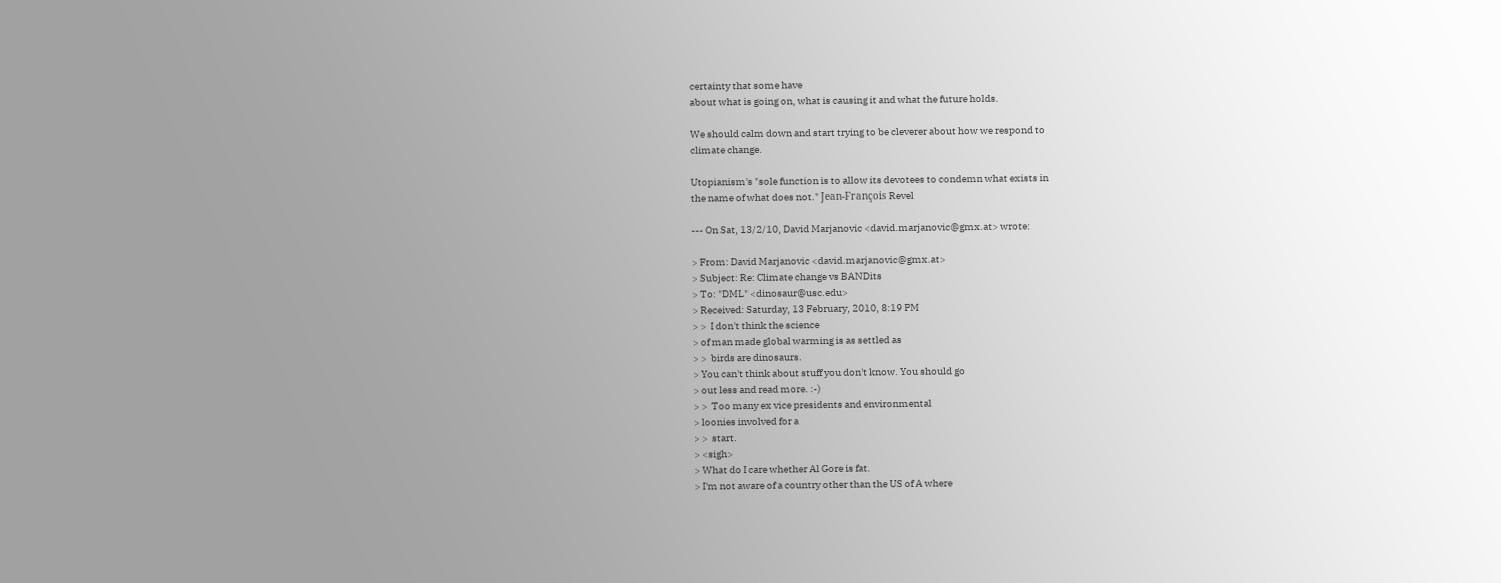certainty that some have
about what is going on, what is causing it and what the future holds.

We should calm down and start trying to be cleverer about how we respond to
climate change.

Utopianism's "sole function is to allow its devotees to condemn what exists in
the name of what does not." Jean-François Revel

--- On Sat, 13/2/10, David Marjanovic <david.marjanovic@gmx.at> wrote:

> From: David Marjanovic <david.marjanovic@gmx.at>
> Subject: Re: Climate change vs BANDits
> To: "DML" <dinosaur@usc.edu>
> Received: Saturday, 13 February, 2010, 8:19 PM
> >  I don't think the science
> of man made global warming is as settled as
> >  birds are dinosaurs.
> You can't think about stuff you don't know. You should go
> out less and read more. :-)
> >  Too many ex vice presidents and environmental
> loonies involved for a
> >  start.
> <sigh>
> What do I care whether Al Gore is fat.
> I'm not aware of a country other than the US of A where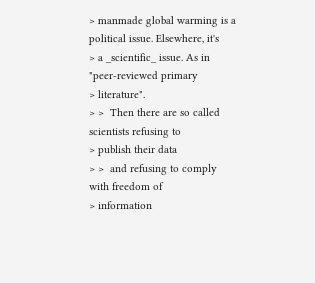> manmade global warming is a political issue. Elsewhere, it's
> a _scientific_ issue. As in "peer-reviewed primary
> literature".
> >  Then there are so called scientists refusing to
> publish their data
> >  and refusing to comply with freedom of
> information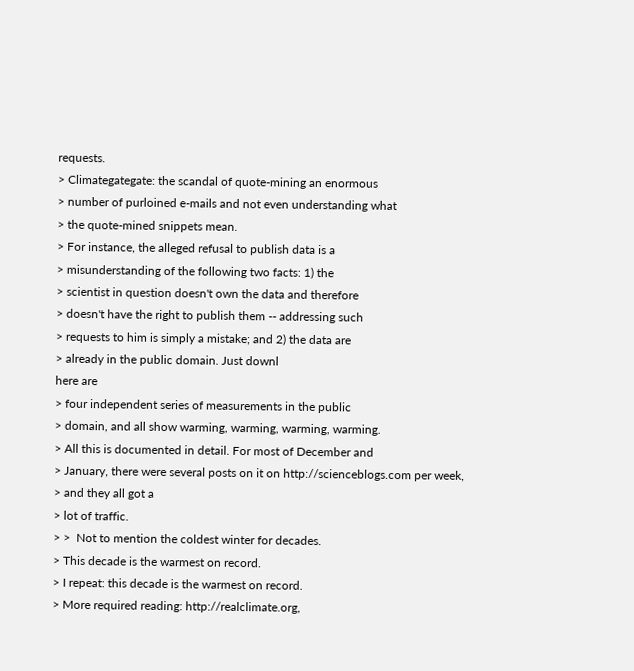requests.
> Climategategate: the scandal of quote-mining an enormous
> number of purloined e-mails and not even understanding what
> the quote-mined snippets mean.
> For instance, the alleged refusal to publish data is a
> misunderstanding of the following two facts: 1) the
> scientist in question doesn't own the data and therefore
> doesn't have the right to publish them -- addressing such
> requests to him is simply a mistake; and 2) the data are
> already in the public domain. Just downl
here are
> four independent series of measurements in the public
> domain, and all show warming, warming, warming, warming.
> All this is documented in detail. For most of December and
> January, there were several posts on it on http://scienceblogs.com per week,
> and they all got a
> lot of traffic.
> >  Not to mention the coldest winter for decades.
> This decade is the warmest on record.
> I repeat: this decade is the warmest on record.
> More required reading: http://realclimate.org,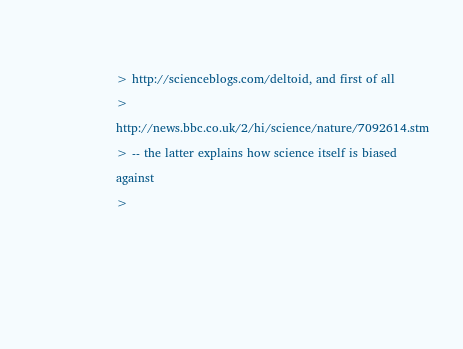> http://scienceblogs.com/deltoid, and first of all
> http://news.bbc.co.uk/2/hi/science/nature/7092614.stm
> -- the latter explains how science itself is biased against
>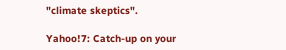"climate skeptics".

Yahoo!7: Catch-up on your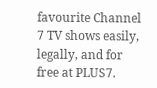favourite Channel 7 TV shows easily, legally, and for
free at PLUS7.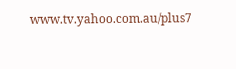www.tv.yahoo.com.au/plus7